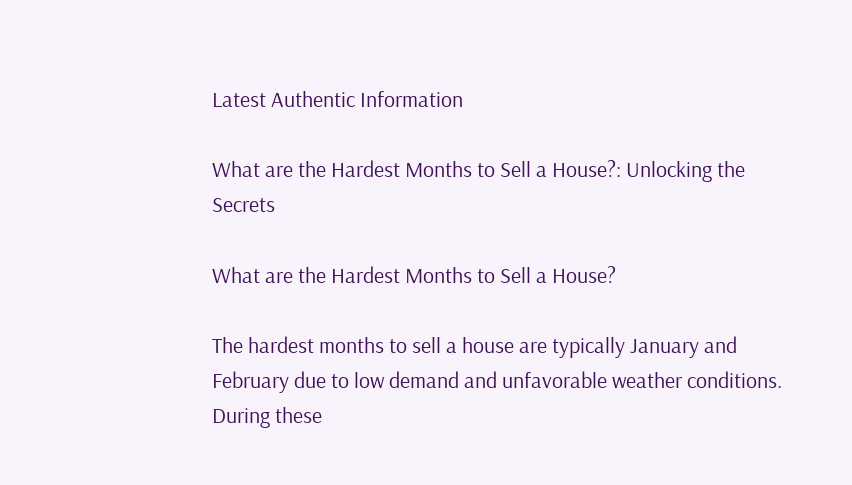Latest Authentic Information

What are the Hardest Months to Sell a House?: Unlocking the Secrets

What are the Hardest Months to Sell a House?

The hardest months to sell a house are typically January and February due to low demand and unfavorable weather conditions. During these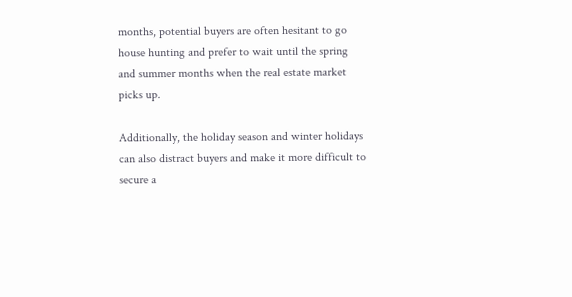months, potential buyers are often hesitant to go house hunting and prefer to wait until the spring and summer months when the real estate market picks up.

Additionally, the holiday season and winter holidays can also distract buyers and make it more difficult to secure a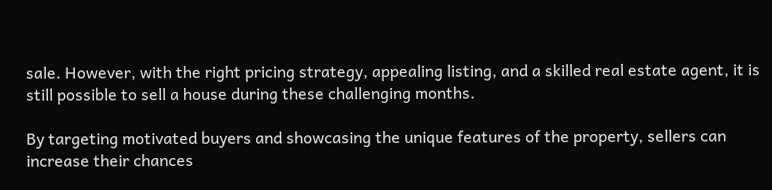sale. However, with the right pricing strategy, appealing listing, and a skilled real estate agent, it is still possible to sell a house during these challenging months.

By targeting motivated buyers and showcasing the unique features of the property, sellers can increase their chances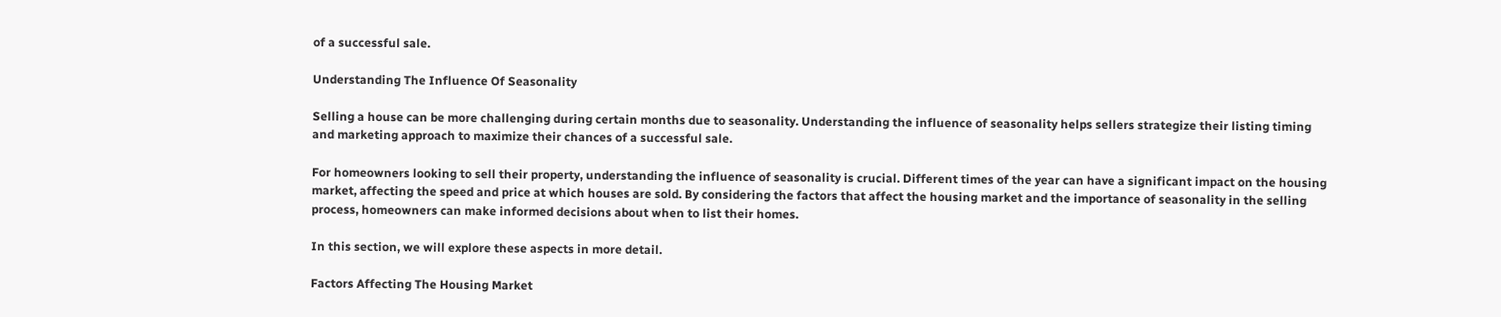of a successful sale.

Understanding The Influence Of Seasonality

Selling a house can be more challenging during certain months due to seasonality. Understanding the influence of seasonality helps sellers strategize their listing timing and marketing approach to maximize their chances of a successful sale.

For homeowners looking to sell their property, understanding the influence of seasonality is crucial. Different times of the year can have a significant impact on the housing market, affecting the speed and price at which houses are sold. By considering the factors that affect the housing market and the importance of seasonality in the selling process, homeowners can make informed decisions about when to list their homes.

In this section, we will explore these aspects in more detail.

Factors Affecting The Housing Market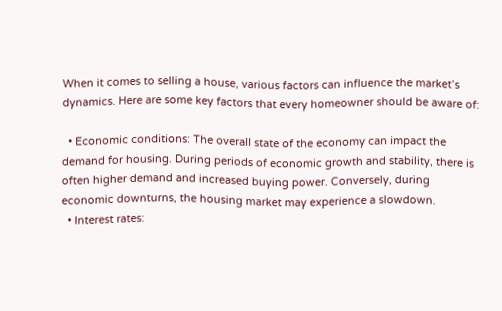When it comes to selling a house, various factors can influence the market’s dynamics. Here are some key factors that every homeowner should be aware of:

  • Economic conditions: The overall state of the economy can impact the demand for housing. During periods of economic growth and stability, there is often higher demand and increased buying power. Conversely, during economic downturns, the housing market may experience a slowdown.
  • Interest rates: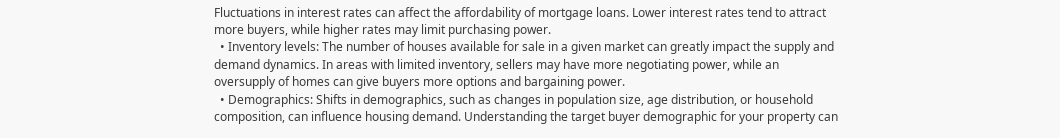Fluctuations in interest rates can affect the affordability of mortgage loans. Lower interest rates tend to attract more buyers, while higher rates may limit purchasing power.
  • Inventory levels: The number of houses available for sale in a given market can greatly impact the supply and demand dynamics. In areas with limited inventory, sellers may have more negotiating power, while an oversupply of homes can give buyers more options and bargaining power.
  • Demographics: Shifts in demographics, such as changes in population size, age distribution, or household composition, can influence housing demand. Understanding the target buyer demographic for your property can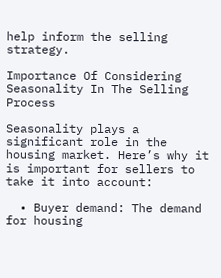help inform the selling strategy.

Importance Of Considering Seasonality In The Selling Process

Seasonality plays a significant role in the housing market. Here’s why it is important for sellers to take it into account:

  • Buyer demand: The demand for housing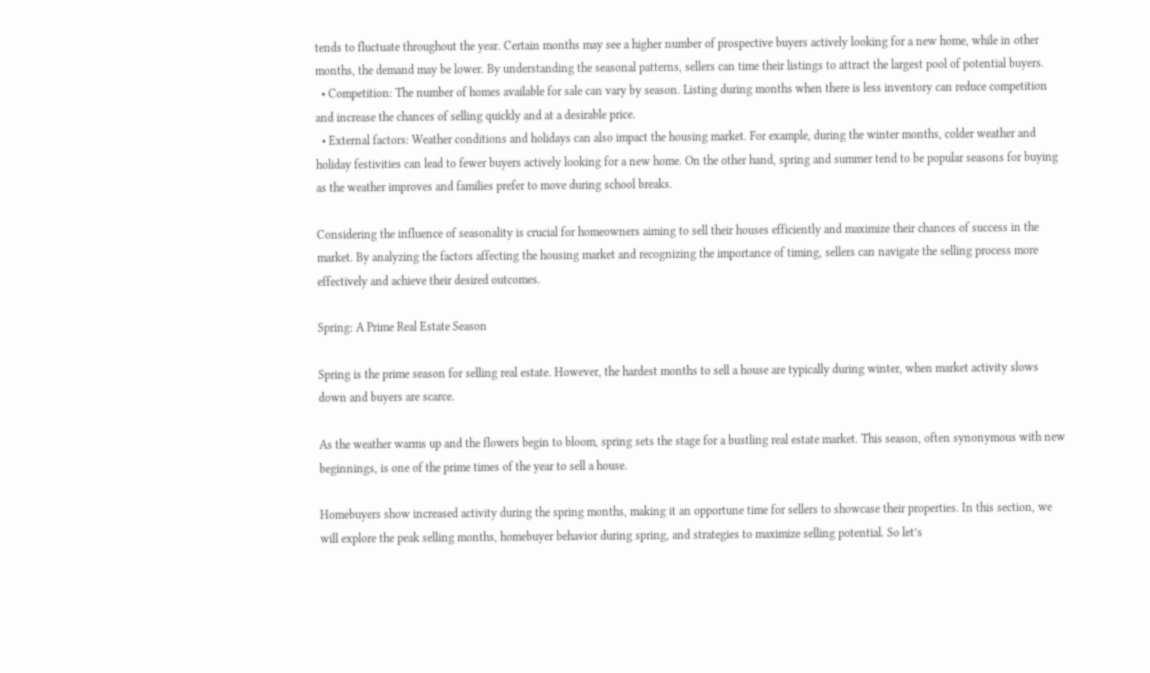tends to fluctuate throughout the year. Certain months may see a higher number of prospective buyers actively looking for a new home, while in other months, the demand may be lower. By understanding the seasonal patterns, sellers can time their listings to attract the largest pool of potential buyers.
  • Competition: The number of homes available for sale can vary by season. Listing during months when there is less inventory can reduce competition and increase the chances of selling quickly and at a desirable price.
  • External factors: Weather conditions and holidays can also impact the housing market. For example, during the winter months, colder weather and holiday festivities can lead to fewer buyers actively looking for a new home. On the other hand, spring and summer tend to be popular seasons for buying as the weather improves and families prefer to move during school breaks.

Considering the influence of seasonality is crucial for homeowners aiming to sell their houses efficiently and maximize their chances of success in the market. By analyzing the factors affecting the housing market and recognizing the importance of timing, sellers can navigate the selling process more effectively and achieve their desired outcomes.

Spring: A Prime Real Estate Season

Spring is the prime season for selling real estate. However, the hardest months to sell a house are typically during winter, when market activity slows down and buyers are scarce.

As the weather warms up and the flowers begin to bloom, spring sets the stage for a bustling real estate market. This season, often synonymous with new beginnings, is one of the prime times of the year to sell a house.

Homebuyers show increased activity during the spring months, making it an opportune time for sellers to showcase their properties. In this section, we will explore the peak selling months, homebuyer behavior during spring, and strategies to maximize selling potential. So let’s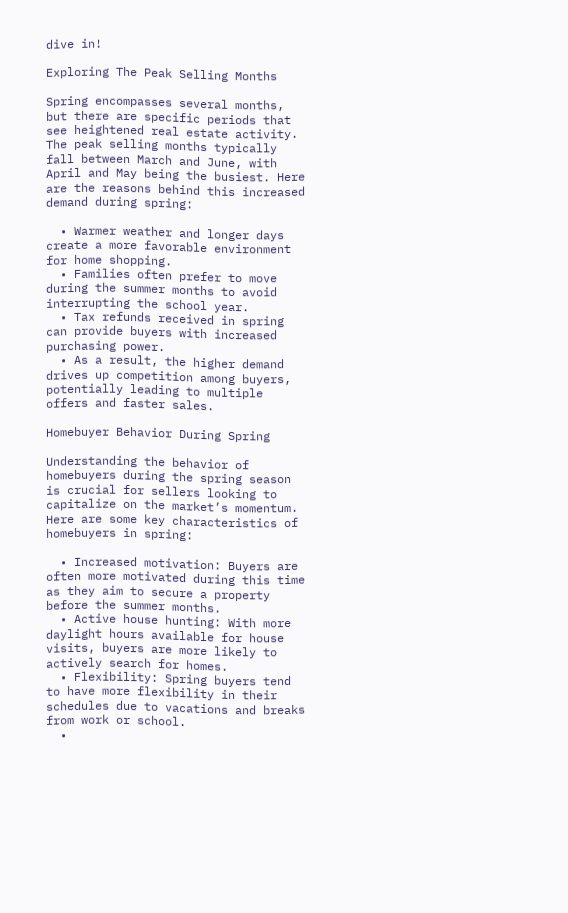dive in!

Exploring The Peak Selling Months

Spring encompasses several months, but there are specific periods that see heightened real estate activity. The peak selling months typically fall between March and June, with April and May being the busiest. Here are the reasons behind this increased demand during spring:

  • Warmer weather and longer days create a more favorable environment for home shopping.
  • Families often prefer to move during the summer months to avoid interrupting the school year.
  • Tax refunds received in spring can provide buyers with increased purchasing power.
  • As a result, the higher demand drives up competition among buyers, potentially leading to multiple offers and faster sales.

Homebuyer Behavior During Spring

Understanding the behavior of homebuyers during the spring season is crucial for sellers looking to capitalize on the market’s momentum. Here are some key characteristics of homebuyers in spring:

  • Increased motivation: Buyers are often more motivated during this time as they aim to secure a property before the summer months.
  • Active house hunting: With more daylight hours available for house visits, buyers are more likely to actively search for homes.
  • Flexibility: Spring buyers tend to have more flexibility in their schedules due to vacations and breaks from work or school.
  •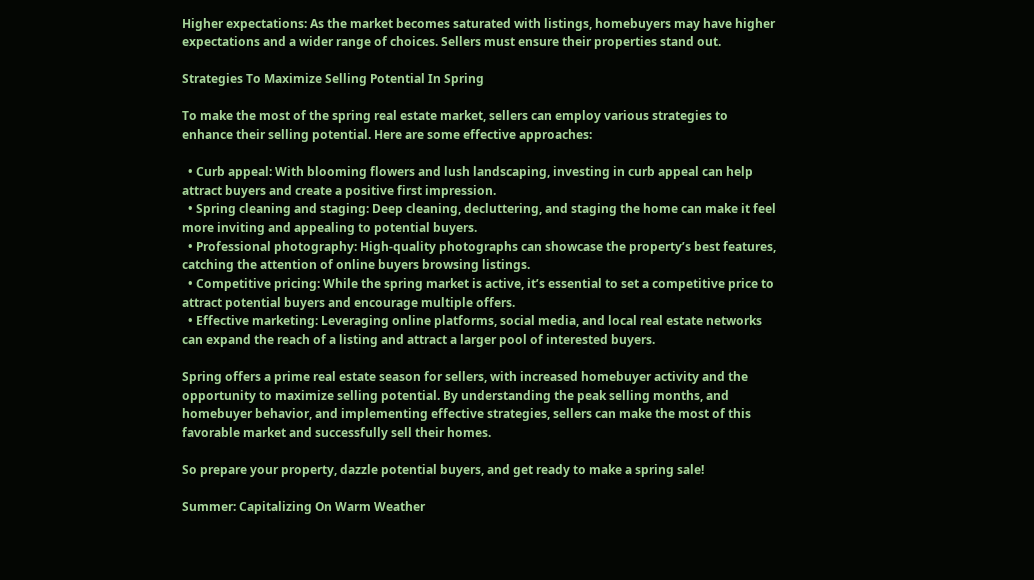Higher expectations: As the market becomes saturated with listings, homebuyers may have higher expectations and a wider range of choices. Sellers must ensure their properties stand out.

Strategies To Maximize Selling Potential In Spring

To make the most of the spring real estate market, sellers can employ various strategies to enhance their selling potential. Here are some effective approaches:

  • Curb appeal: With blooming flowers and lush landscaping, investing in curb appeal can help attract buyers and create a positive first impression.
  • Spring cleaning and staging: Deep cleaning, decluttering, and staging the home can make it feel more inviting and appealing to potential buyers.
  • Professional photography: High-quality photographs can showcase the property’s best features, catching the attention of online buyers browsing listings.
  • Competitive pricing: While the spring market is active, it’s essential to set a competitive price to attract potential buyers and encourage multiple offers.
  • Effective marketing: Leveraging online platforms, social media, and local real estate networks can expand the reach of a listing and attract a larger pool of interested buyers.

Spring offers a prime real estate season for sellers, with increased homebuyer activity and the opportunity to maximize selling potential. By understanding the peak selling months, and homebuyer behavior, and implementing effective strategies, sellers can make the most of this favorable market and successfully sell their homes.

So prepare your property, dazzle potential buyers, and get ready to make a spring sale!

Summer: Capitalizing On Warm Weather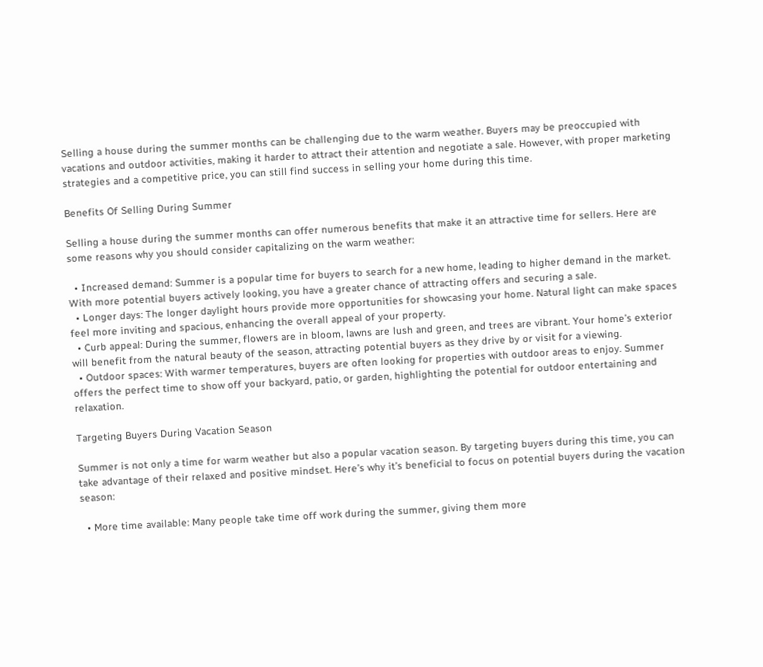Selling a house during the summer months can be challenging due to the warm weather. Buyers may be preoccupied with vacations and outdoor activities, making it harder to attract their attention and negotiate a sale. However, with proper marketing strategies and a competitive price, you can still find success in selling your home during this time.

Benefits Of Selling During Summer

Selling a house during the summer months can offer numerous benefits that make it an attractive time for sellers. Here are some reasons why you should consider capitalizing on the warm weather:

  • Increased demand: Summer is a popular time for buyers to search for a new home, leading to higher demand in the market. With more potential buyers actively looking, you have a greater chance of attracting offers and securing a sale.
  • Longer days: The longer daylight hours provide more opportunities for showcasing your home. Natural light can make spaces feel more inviting and spacious, enhancing the overall appeal of your property.
  • Curb appeal: During the summer, flowers are in bloom, lawns are lush and green, and trees are vibrant. Your home’s exterior will benefit from the natural beauty of the season, attracting potential buyers as they drive by or visit for a viewing.
  • Outdoor spaces: With warmer temperatures, buyers are often looking for properties with outdoor areas to enjoy. Summer offers the perfect time to show off your backyard, patio, or garden, highlighting the potential for outdoor entertaining and relaxation.

Targeting Buyers During Vacation Season

Summer is not only a time for warm weather but also a popular vacation season. By targeting buyers during this time, you can take advantage of their relaxed and positive mindset. Here’s why it’s beneficial to focus on potential buyers during the vacation season:

  • More time available: Many people take time off work during the summer, giving them more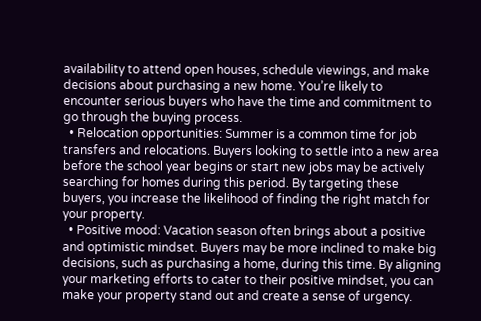availability to attend open houses, schedule viewings, and make decisions about purchasing a new home. You’re likely to encounter serious buyers who have the time and commitment to go through the buying process.
  • Relocation opportunities: Summer is a common time for job transfers and relocations. Buyers looking to settle into a new area before the school year begins or start new jobs may be actively searching for homes during this period. By targeting these buyers, you increase the likelihood of finding the right match for your property.
  • Positive mood: Vacation season often brings about a positive and optimistic mindset. Buyers may be more inclined to make big decisions, such as purchasing a home, during this time. By aligning your marketing efforts to cater to their positive mindset, you can make your property stand out and create a sense of urgency.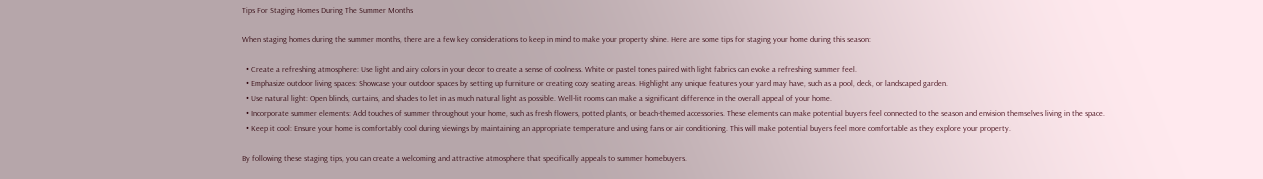Tips For Staging Homes During The Summer Months

When staging homes during the summer months, there are a few key considerations to keep in mind to make your property shine. Here are some tips for staging your home during this season:

  • Create a refreshing atmosphere: Use light and airy colors in your decor to create a sense of coolness. White or pastel tones paired with light fabrics can evoke a refreshing summer feel.
  • Emphasize outdoor living spaces: Showcase your outdoor spaces by setting up furniture or creating cozy seating areas. Highlight any unique features your yard may have, such as a pool, deck, or landscaped garden.
  • Use natural light: Open blinds, curtains, and shades to let in as much natural light as possible. Well-lit rooms can make a significant difference in the overall appeal of your home.
  • Incorporate summer elements: Add touches of summer throughout your home, such as fresh flowers, potted plants, or beach-themed accessories. These elements can make potential buyers feel connected to the season and envision themselves living in the space.
  • Keep it cool: Ensure your home is comfortably cool during viewings by maintaining an appropriate temperature and using fans or air conditioning. This will make potential buyers feel more comfortable as they explore your property.

By following these staging tips, you can create a welcoming and attractive atmosphere that specifically appeals to summer homebuyers.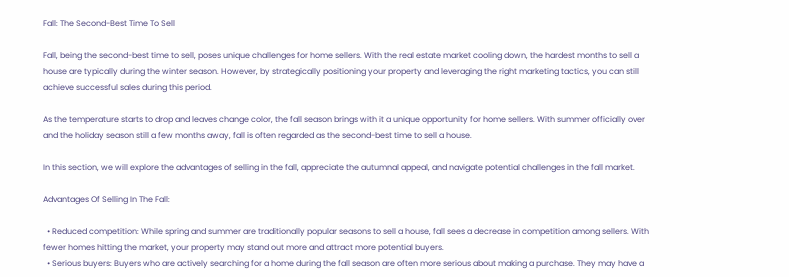Fall: The Second-Best Time To Sell

Fall, being the second-best time to sell, poses unique challenges for home sellers. With the real estate market cooling down, the hardest months to sell a house are typically during the winter season. However, by strategically positioning your property and leveraging the right marketing tactics, you can still achieve successful sales during this period.

As the temperature starts to drop and leaves change color, the fall season brings with it a unique opportunity for home sellers. With summer officially over and the holiday season still a few months away, fall is often regarded as the second-best time to sell a house.

In this section, we will explore the advantages of selling in the fall, appreciate the autumnal appeal, and navigate potential challenges in the fall market.

Advantages Of Selling In The Fall:

  • Reduced competition: While spring and summer are traditionally popular seasons to sell a house, fall sees a decrease in competition among sellers. With fewer homes hitting the market, your property may stand out more and attract more potential buyers.
  • Serious buyers: Buyers who are actively searching for a home during the fall season are often more serious about making a purchase. They may have a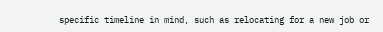specific timeline in mind, such as relocating for a new job or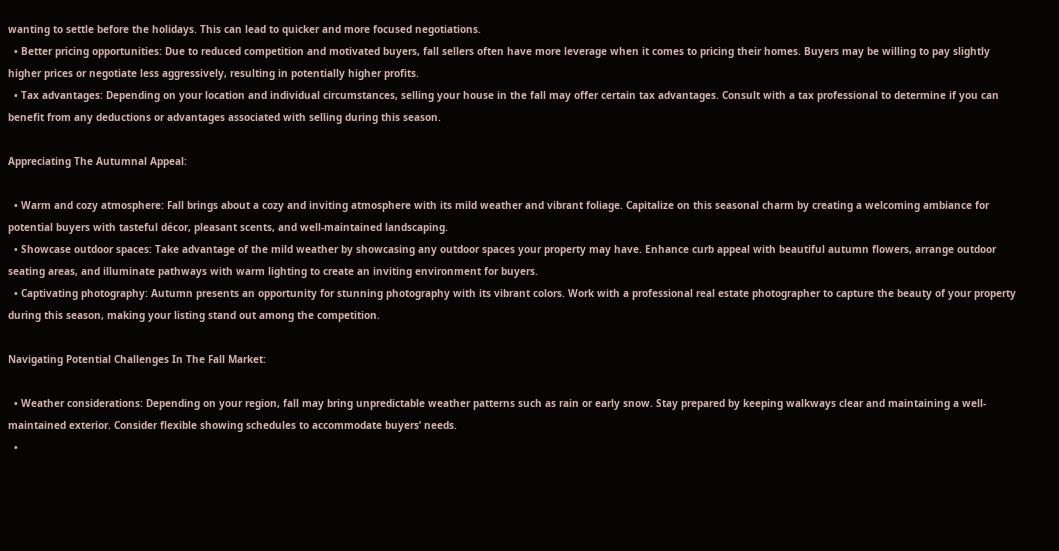wanting to settle before the holidays. This can lead to quicker and more focused negotiations.
  • Better pricing opportunities: Due to reduced competition and motivated buyers, fall sellers often have more leverage when it comes to pricing their homes. Buyers may be willing to pay slightly higher prices or negotiate less aggressively, resulting in potentially higher profits.
  • Tax advantages: Depending on your location and individual circumstances, selling your house in the fall may offer certain tax advantages. Consult with a tax professional to determine if you can benefit from any deductions or advantages associated with selling during this season.

Appreciating The Autumnal Appeal:

  • Warm and cozy atmosphere: Fall brings about a cozy and inviting atmosphere with its mild weather and vibrant foliage. Capitalize on this seasonal charm by creating a welcoming ambiance for potential buyers with tasteful décor, pleasant scents, and well-maintained landscaping.
  • Showcase outdoor spaces: Take advantage of the mild weather by showcasing any outdoor spaces your property may have. Enhance curb appeal with beautiful autumn flowers, arrange outdoor seating areas, and illuminate pathways with warm lighting to create an inviting environment for buyers.
  • Captivating photography: Autumn presents an opportunity for stunning photography with its vibrant colors. Work with a professional real estate photographer to capture the beauty of your property during this season, making your listing stand out among the competition.

Navigating Potential Challenges In The Fall Market:

  • Weather considerations: Depending on your region, fall may bring unpredictable weather patterns such as rain or early snow. Stay prepared by keeping walkways clear and maintaining a well-maintained exterior. Consider flexible showing schedules to accommodate buyers’ needs.
  •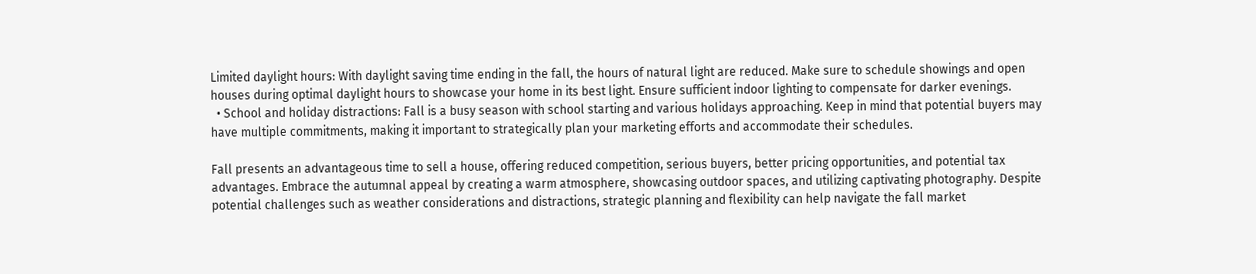Limited daylight hours: With daylight saving time ending in the fall, the hours of natural light are reduced. Make sure to schedule showings and open houses during optimal daylight hours to showcase your home in its best light. Ensure sufficient indoor lighting to compensate for darker evenings.
  • School and holiday distractions: Fall is a busy season with school starting and various holidays approaching. Keep in mind that potential buyers may have multiple commitments, making it important to strategically plan your marketing efforts and accommodate their schedules.

Fall presents an advantageous time to sell a house, offering reduced competition, serious buyers, better pricing opportunities, and potential tax advantages. Embrace the autumnal appeal by creating a warm atmosphere, showcasing outdoor spaces, and utilizing captivating photography. Despite potential challenges such as weather considerations and distractions, strategic planning and flexibility can help navigate the fall market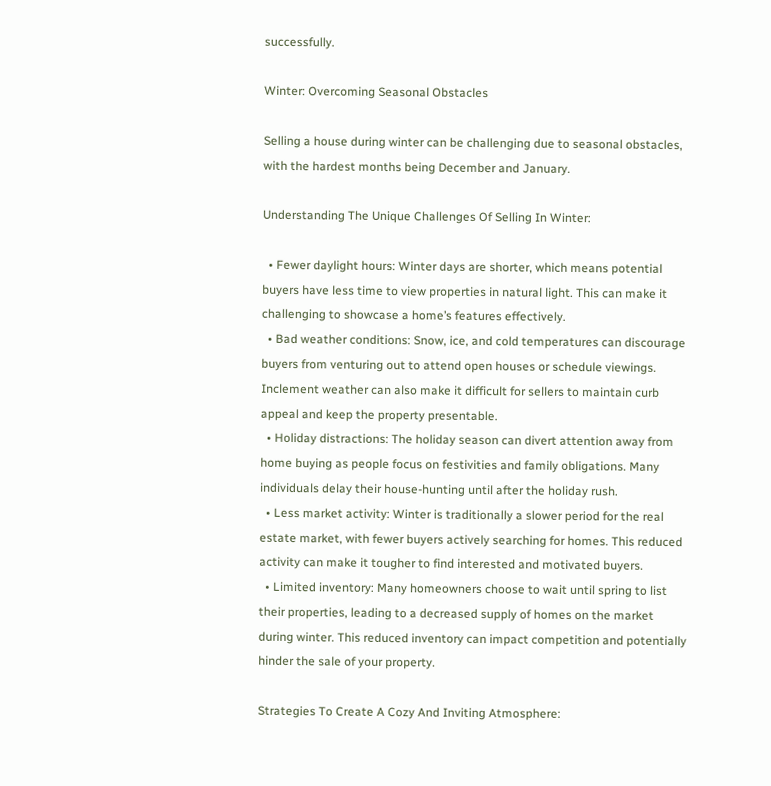successfully.

Winter: Overcoming Seasonal Obstacles

Selling a house during winter can be challenging due to seasonal obstacles, with the hardest months being December and January.

Understanding The Unique Challenges Of Selling In Winter:

  • Fewer daylight hours: Winter days are shorter, which means potential buyers have less time to view properties in natural light. This can make it challenging to showcase a home’s features effectively.
  • Bad weather conditions: Snow, ice, and cold temperatures can discourage buyers from venturing out to attend open houses or schedule viewings. Inclement weather can also make it difficult for sellers to maintain curb appeal and keep the property presentable.
  • Holiday distractions: The holiday season can divert attention away from home buying as people focus on festivities and family obligations. Many individuals delay their house-hunting until after the holiday rush.
  • Less market activity: Winter is traditionally a slower period for the real estate market, with fewer buyers actively searching for homes. This reduced activity can make it tougher to find interested and motivated buyers.
  • Limited inventory: Many homeowners choose to wait until spring to list their properties, leading to a decreased supply of homes on the market during winter. This reduced inventory can impact competition and potentially hinder the sale of your property.

Strategies To Create A Cozy And Inviting Atmosphere: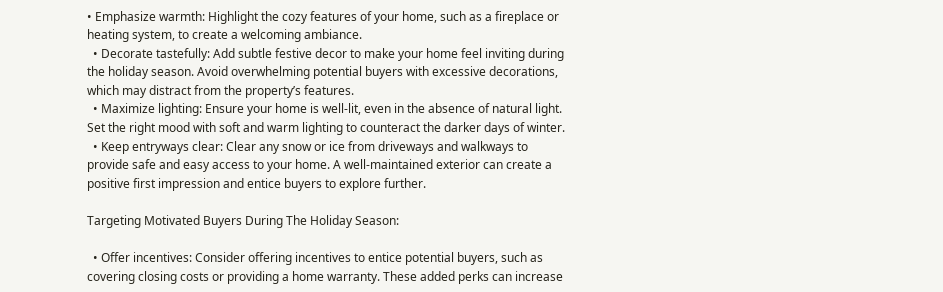• Emphasize warmth: Highlight the cozy features of your home, such as a fireplace or heating system, to create a welcoming ambiance.
  • Decorate tastefully: Add subtle festive decor to make your home feel inviting during the holiday season. Avoid overwhelming potential buyers with excessive decorations, which may distract from the property’s features.
  • Maximize lighting: Ensure your home is well-lit, even in the absence of natural light. Set the right mood with soft and warm lighting to counteract the darker days of winter.
  • Keep entryways clear: Clear any snow or ice from driveways and walkways to provide safe and easy access to your home. A well-maintained exterior can create a positive first impression and entice buyers to explore further.

Targeting Motivated Buyers During The Holiday Season:

  • Offer incentives: Consider offering incentives to entice potential buyers, such as covering closing costs or providing a home warranty. These added perks can increase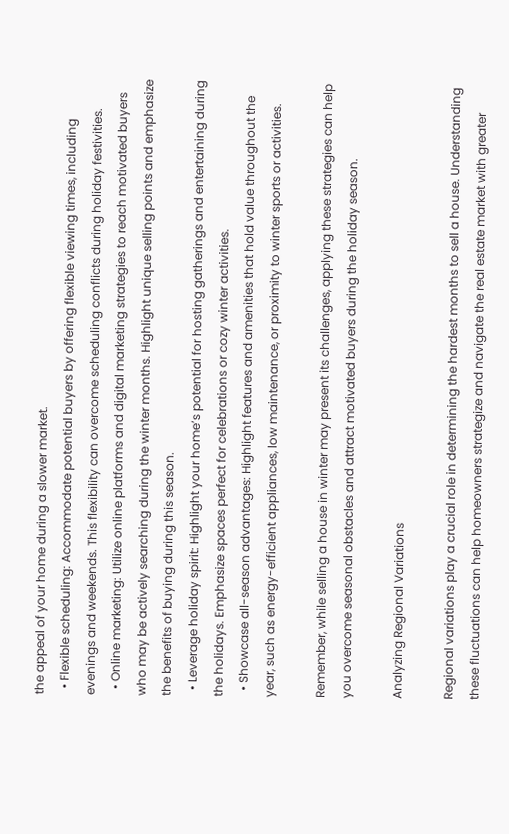the appeal of your home during a slower market.
  • Flexible scheduling: Accommodate potential buyers by offering flexible viewing times, including evenings and weekends. This flexibility can overcome scheduling conflicts during holiday festivities.
  • Online marketing: Utilize online platforms and digital marketing strategies to reach motivated buyers who may be actively searching during the winter months. Highlight unique selling points and emphasize the benefits of buying during this season.
  • Leverage holiday spirit: Highlight your home’s potential for hosting gatherings and entertaining during the holidays. Emphasize spaces perfect for celebrations or cozy winter activities.
  • Showcase all-season advantages: Highlight features and amenities that hold value throughout the year, such as energy-efficient appliances, low maintenance, or proximity to winter sports or activities.

Remember, while selling a house in winter may present its challenges, applying these strategies can help you overcome seasonal obstacles and attract motivated buyers during the holiday season.

Analyzing Regional Variations

Regional variations play a crucial role in determining the hardest months to sell a house. Understanding these fluctuations can help homeowners strategize and navigate the real estate market with greater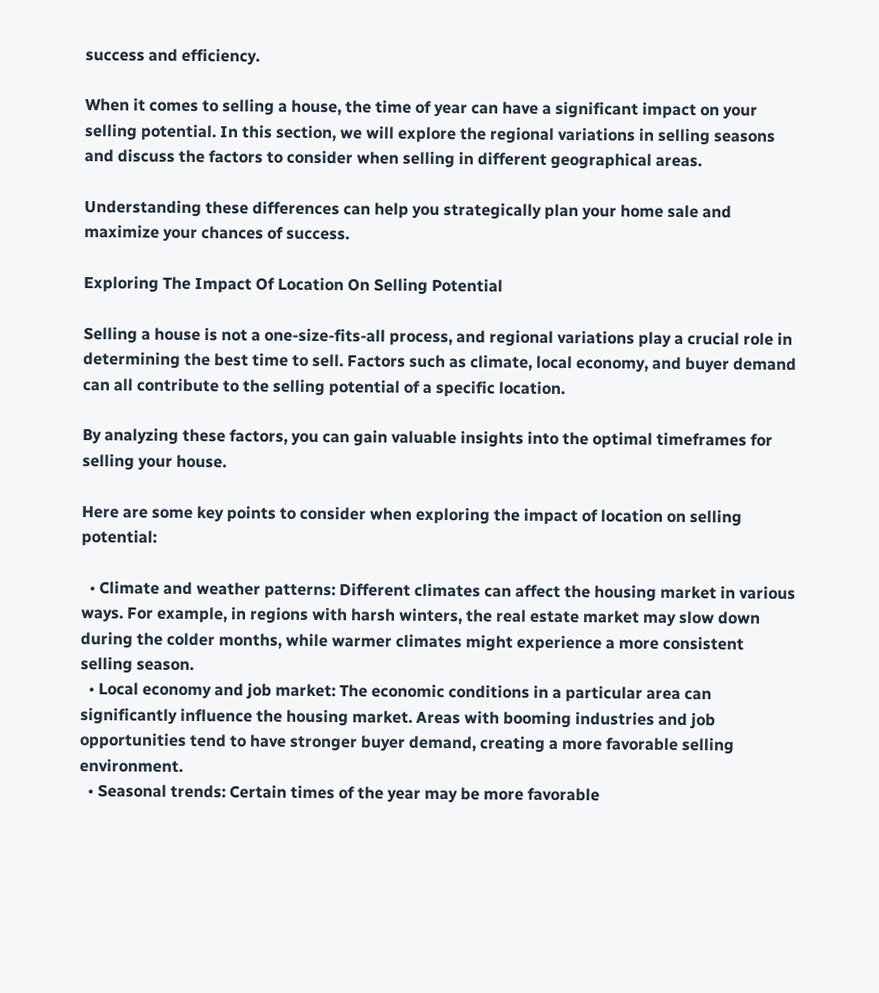success and efficiency.

When it comes to selling a house, the time of year can have a significant impact on your selling potential. In this section, we will explore the regional variations in selling seasons and discuss the factors to consider when selling in different geographical areas.

Understanding these differences can help you strategically plan your home sale and maximize your chances of success.

Exploring The Impact Of Location On Selling Potential

Selling a house is not a one-size-fits-all process, and regional variations play a crucial role in determining the best time to sell. Factors such as climate, local economy, and buyer demand can all contribute to the selling potential of a specific location.

By analyzing these factors, you can gain valuable insights into the optimal timeframes for selling your house.

Here are some key points to consider when exploring the impact of location on selling potential:

  • Climate and weather patterns: Different climates can affect the housing market in various ways. For example, in regions with harsh winters, the real estate market may slow down during the colder months, while warmer climates might experience a more consistent selling season.
  • Local economy and job market: The economic conditions in a particular area can significantly influence the housing market. Areas with booming industries and job opportunities tend to have stronger buyer demand, creating a more favorable selling environment.
  • Seasonal trends: Certain times of the year may be more favorable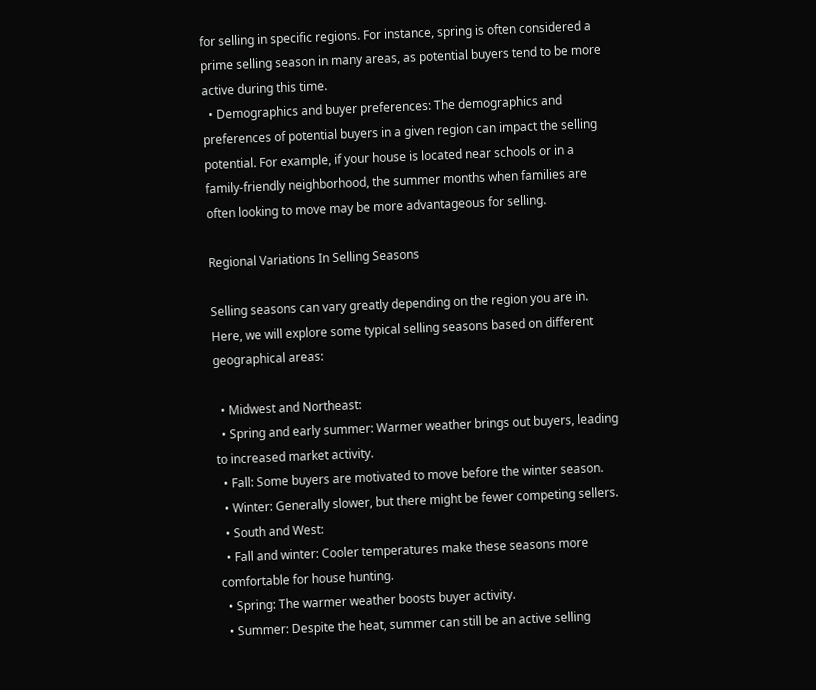for selling in specific regions. For instance, spring is often considered a prime selling season in many areas, as potential buyers tend to be more active during this time.
  • Demographics and buyer preferences: The demographics and preferences of potential buyers in a given region can impact the selling potential. For example, if your house is located near schools or in a family-friendly neighborhood, the summer months when families are often looking to move may be more advantageous for selling.

Regional Variations In Selling Seasons

Selling seasons can vary greatly depending on the region you are in. Here, we will explore some typical selling seasons based on different geographical areas:

  • Midwest and Northeast:
  • Spring and early summer: Warmer weather brings out buyers, leading to increased market activity.
  • Fall: Some buyers are motivated to move before the winter season.
  • Winter: Generally slower, but there might be fewer competing sellers.
  • South and West:
  • Fall and winter: Cooler temperatures make these seasons more comfortable for house hunting.
  • Spring: The warmer weather boosts buyer activity.
  • Summer: Despite the heat, summer can still be an active selling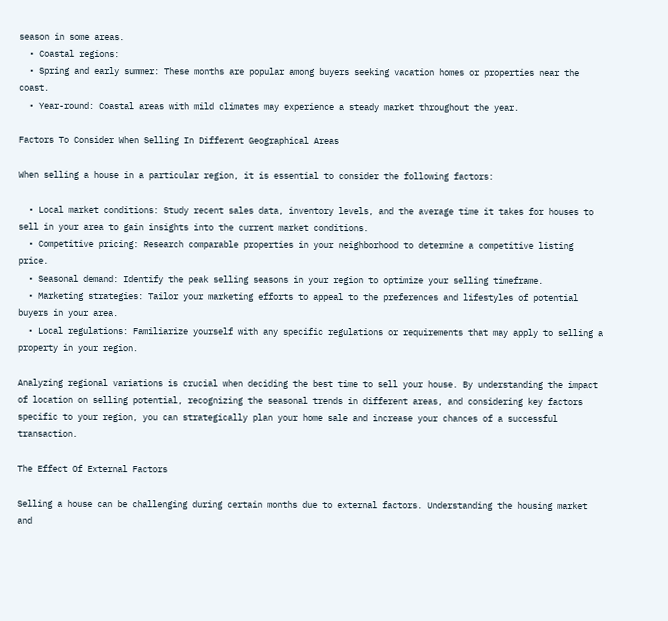season in some areas.
  • Coastal regions:
  • Spring and early summer: These months are popular among buyers seeking vacation homes or properties near the coast.
  • Year-round: Coastal areas with mild climates may experience a steady market throughout the year.

Factors To Consider When Selling In Different Geographical Areas

When selling a house in a particular region, it is essential to consider the following factors:

  • Local market conditions: Study recent sales data, inventory levels, and the average time it takes for houses to sell in your area to gain insights into the current market conditions.
  • Competitive pricing: Research comparable properties in your neighborhood to determine a competitive listing price.
  • Seasonal demand: Identify the peak selling seasons in your region to optimize your selling timeframe.
  • Marketing strategies: Tailor your marketing efforts to appeal to the preferences and lifestyles of potential buyers in your area.
  • Local regulations: Familiarize yourself with any specific regulations or requirements that may apply to selling a property in your region.

Analyzing regional variations is crucial when deciding the best time to sell your house. By understanding the impact of location on selling potential, recognizing the seasonal trends in different areas, and considering key factors specific to your region, you can strategically plan your home sale and increase your chances of a successful transaction.

The Effect Of External Factors

Selling a house can be challenging during certain months due to external factors. Understanding the housing market and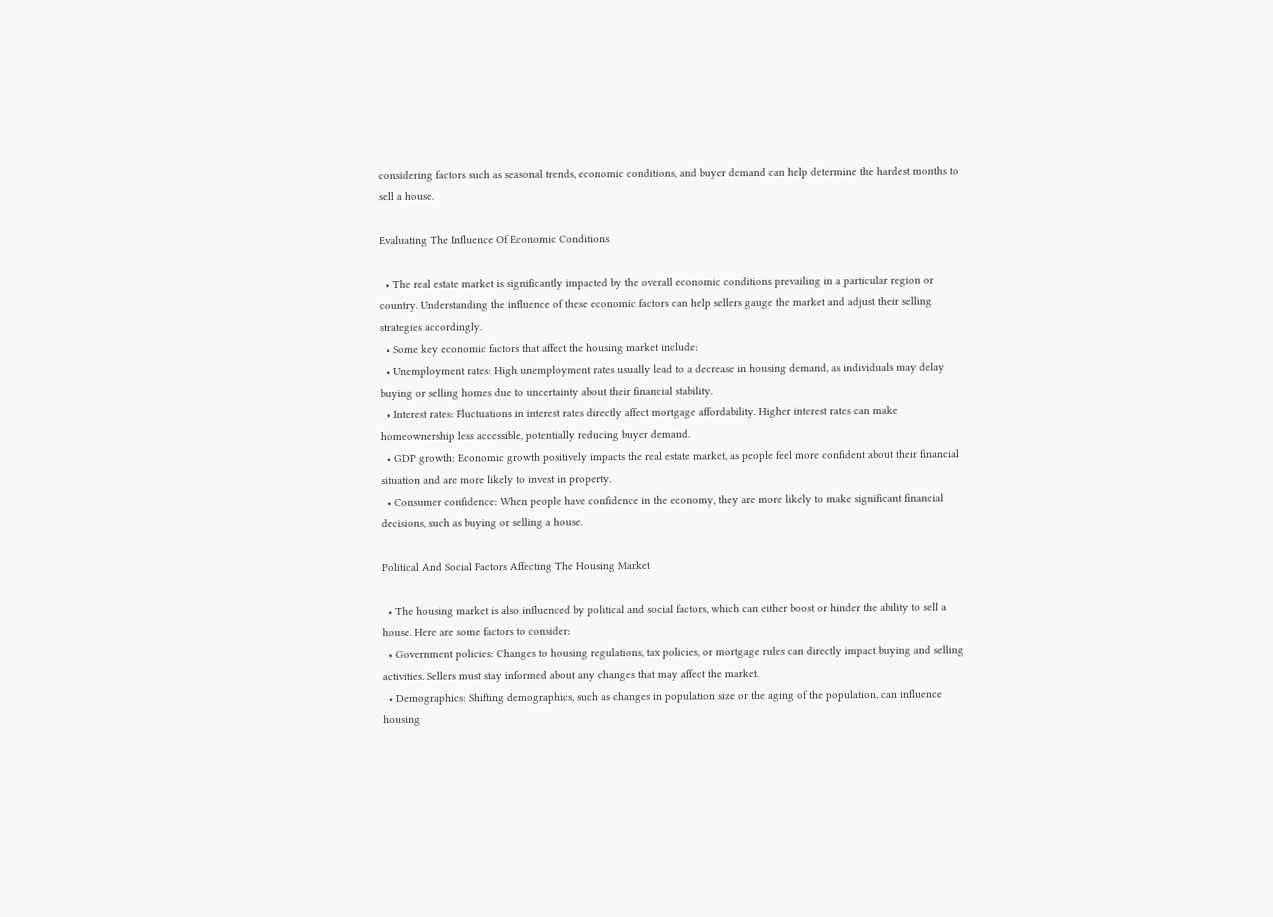considering factors such as seasonal trends, economic conditions, and buyer demand can help determine the hardest months to sell a house.

Evaluating The Influence Of Economic Conditions

  • The real estate market is significantly impacted by the overall economic conditions prevailing in a particular region or country. Understanding the influence of these economic factors can help sellers gauge the market and adjust their selling strategies accordingly.
  • Some key economic factors that affect the housing market include:
  • Unemployment rates: High unemployment rates usually lead to a decrease in housing demand, as individuals may delay buying or selling homes due to uncertainty about their financial stability.
  • Interest rates: Fluctuations in interest rates directly affect mortgage affordability. Higher interest rates can make homeownership less accessible, potentially reducing buyer demand.
  • GDP growth: Economic growth positively impacts the real estate market, as people feel more confident about their financial situation and are more likely to invest in property.
  • Consumer confidence: When people have confidence in the economy, they are more likely to make significant financial decisions, such as buying or selling a house.

Political And Social Factors Affecting The Housing Market

  • The housing market is also influenced by political and social factors, which can either boost or hinder the ability to sell a house. Here are some factors to consider:
  • Government policies: Changes to housing regulations, tax policies, or mortgage rules can directly impact buying and selling activities. Sellers must stay informed about any changes that may affect the market.
  • Demographics: Shifting demographics, such as changes in population size or the aging of the population, can influence housing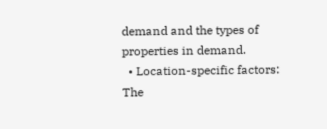demand and the types of properties in demand.
  • Location-specific factors: The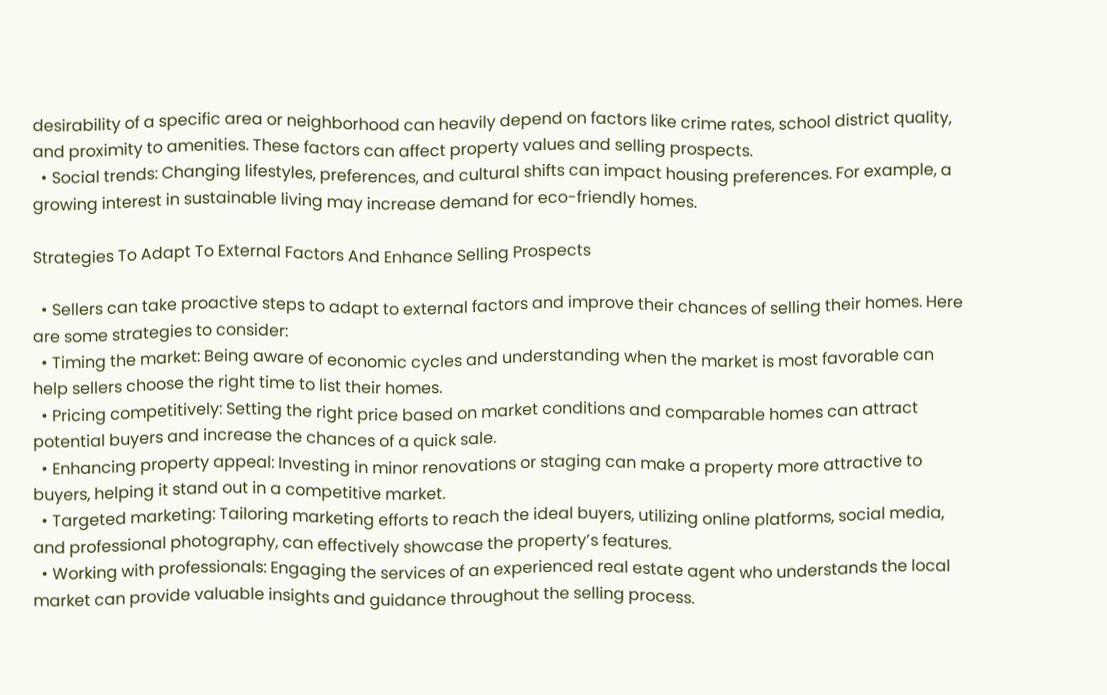desirability of a specific area or neighborhood can heavily depend on factors like crime rates, school district quality, and proximity to amenities. These factors can affect property values and selling prospects.
  • Social trends: Changing lifestyles, preferences, and cultural shifts can impact housing preferences. For example, a growing interest in sustainable living may increase demand for eco-friendly homes.

Strategies To Adapt To External Factors And Enhance Selling Prospects

  • Sellers can take proactive steps to adapt to external factors and improve their chances of selling their homes. Here are some strategies to consider:
  • Timing the market: Being aware of economic cycles and understanding when the market is most favorable can help sellers choose the right time to list their homes.
  • Pricing competitively: Setting the right price based on market conditions and comparable homes can attract potential buyers and increase the chances of a quick sale.
  • Enhancing property appeal: Investing in minor renovations or staging can make a property more attractive to buyers, helping it stand out in a competitive market.
  • Targeted marketing: Tailoring marketing efforts to reach the ideal buyers, utilizing online platforms, social media, and professional photography, can effectively showcase the property’s features.
  • Working with professionals: Engaging the services of an experienced real estate agent who understands the local market can provide valuable insights and guidance throughout the selling process.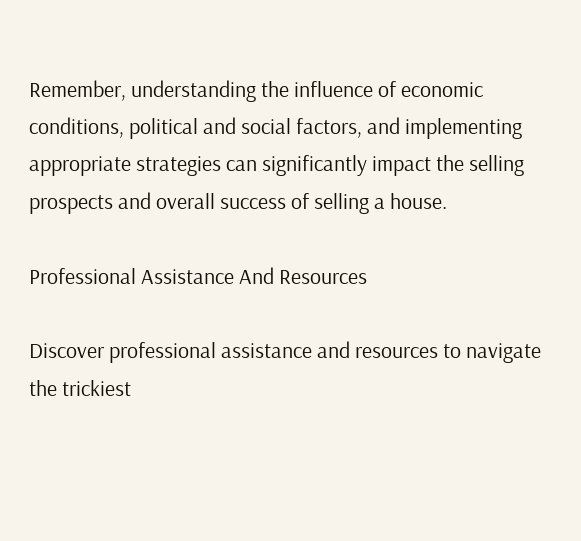Remember, understanding the influence of economic conditions, political and social factors, and implementing appropriate strategies can significantly impact the selling prospects and overall success of selling a house.

Professional Assistance And Resources

Discover professional assistance and resources to navigate the trickiest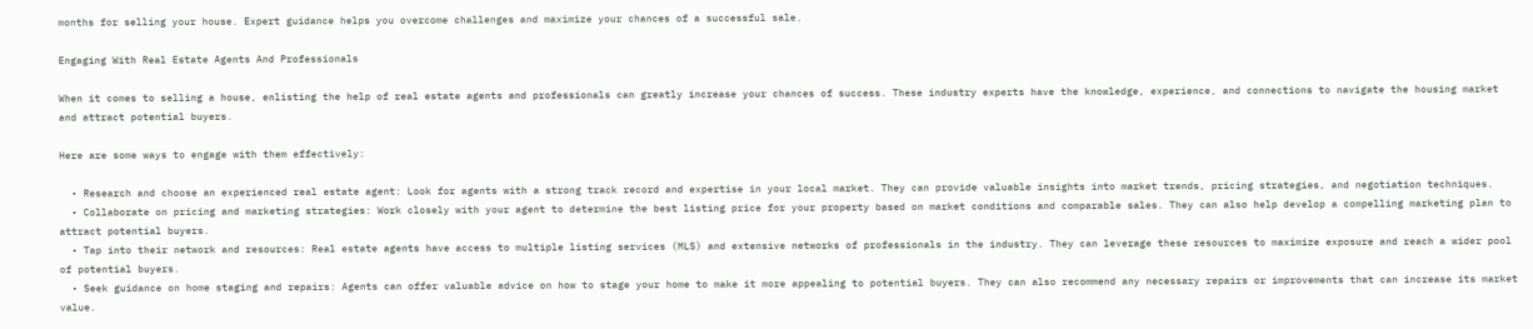months for selling your house. Expert guidance helps you overcome challenges and maximize your chances of a successful sale.

Engaging With Real Estate Agents And Professionals

When it comes to selling a house, enlisting the help of real estate agents and professionals can greatly increase your chances of success. These industry experts have the knowledge, experience, and connections to navigate the housing market and attract potential buyers.

Here are some ways to engage with them effectively:

  • Research and choose an experienced real estate agent: Look for agents with a strong track record and expertise in your local market. They can provide valuable insights into market trends, pricing strategies, and negotiation techniques.
  • Collaborate on pricing and marketing strategies: Work closely with your agent to determine the best listing price for your property based on market conditions and comparable sales. They can also help develop a compelling marketing plan to attract potential buyers.
  • Tap into their network and resources: Real estate agents have access to multiple listing services (MLS) and extensive networks of professionals in the industry. They can leverage these resources to maximize exposure and reach a wider pool of potential buyers.
  • Seek guidance on home staging and repairs: Agents can offer valuable advice on how to stage your home to make it more appealing to potential buyers. They can also recommend any necessary repairs or improvements that can increase its market value.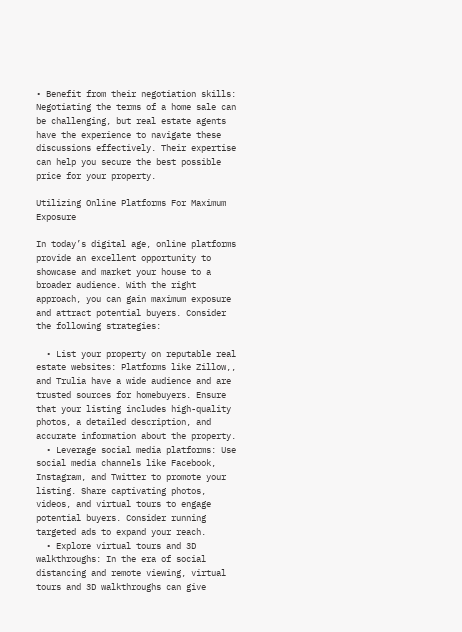• Benefit from their negotiation skills: Negotiating the terms of a home sale can be challenging, but real estate agents have the experience to navigate these discussions effectively. Their expertise can help you secure the best possible price for your property.

Utilizing Online Platforms For Maximum Exposure

In today’s digital age, online platforms provide an excellent opportunity to showcase and market your house to a broader audience. With the right approach, you can gain maximum exposure and attract potential buyers. Consider the following strategies:

  • List your property on reputable real estate websites: Platforms like Zillow,, and Trulia have a wide audience and are trusted sources for homebuyers. Ensure that your listing includes high-quality photos, a detailed description, and accurate information about the property.
  • Leverage social media platforms: Use social media channels like Facebook, Instagram, and Twitter to promote your listing. Share captivating photos, videos, and virtual tours to engage potential buyers. Consider running targeted ads to expand your reach.
  • Explore virtual tours and 3D walkthroughs: In the era of social distancing and remote viewing, virtual tours and 3D walkthroughs can give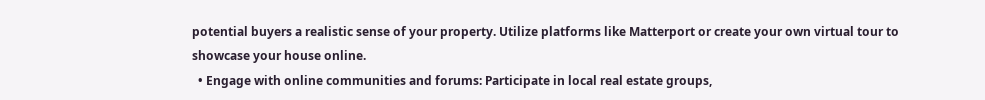potential buyers a realistic sense of your property. Utilize platforms like Matterport or create your own virtual tour to showcase your house online.
  • Engage with online communities and forums: Participate in local real estate groups,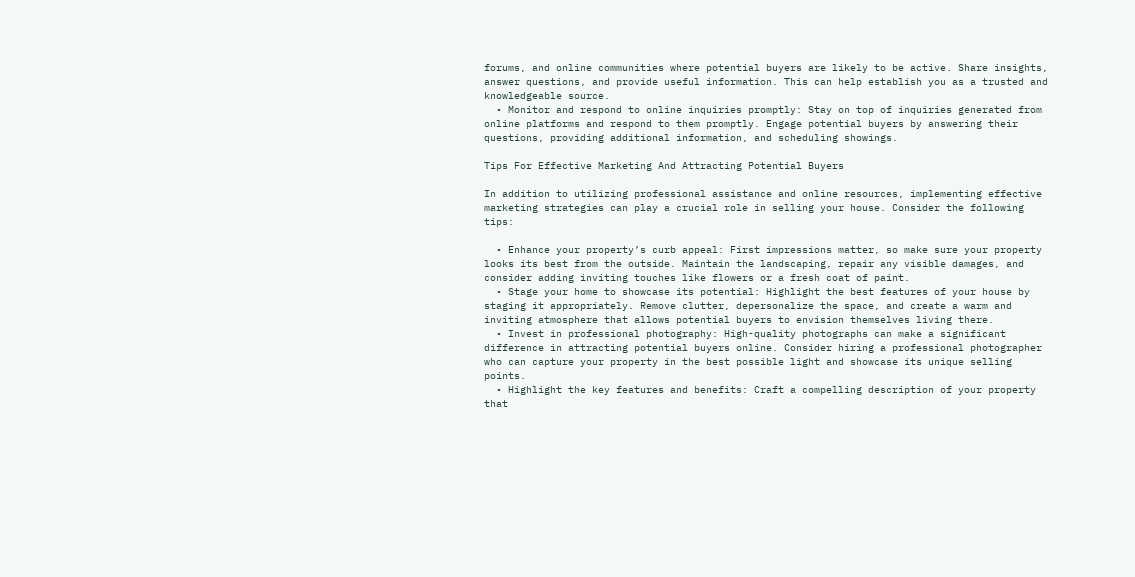forums, and online communities where potential buyers are likely to be active. Share insights, answer questions, and provide useful information. This can help establish you as a trusted and knowledgeable source.
  • Monitor and respond to online inquiries promptly: Stay on top of inquiries generated from online platforms and respond to them promptly. Engage potential buyers by answering their questions, providing additional information, and scheduling showings.

Tips For Effective Marketing And Attracting Potential Buyers

In addition to utilizing professional assistance and online resources, implementing effective marketing strategies can play a crucial role in selling your house. Consider the following tips:

  • Enhance your property’s curb appeal: First impressions matter, so make sure your property looks its best from the outside. Maintain the landscaping, repair any visible damages, and consider adding inviting touches like flowers or a fresh coat of paint.
  • Stage your home to showcase its potential: Highlight the best features of your house by staging it appropriately. Remove clutter, depersonalize the space, and create a warm and inviting atmosphere that allows potential buyers to envision themselves living there.
  • Invest in professional photography: High-quality photographs can make a significant difference in attracting potential buyers online. Consider hiring a professional photographer who can capture your property in the best possible light and showcase its unique selling points.
  • Highlight the key features and benefits: Craft a compelling description of your property that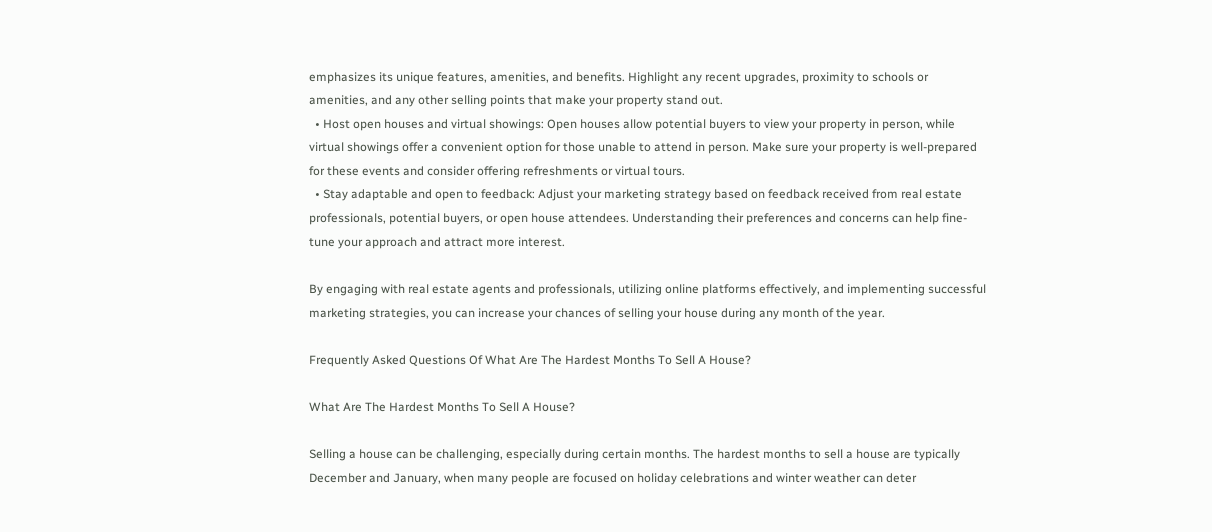emphasizes its unique features, amenities, and benefits. Highlight any recent upgrades, proximity to schools or amenities, and any other selling points that make your property stand out.
  • Host open houses and virtual showings: Open houses allow potential buyers to view your property in person, while virtual showings offer a convenient option for those unable to attend in person. Make sure your property is well-prepared for these events and consider offering refreshments or virtual tours.
  • Stay adaptable and open to feedback: Adjust your marketing strategy based on feedback received from real estate professionals, potential buyers, or open house attendees. Understanding their preferences and concerns can help fine-tune your approach and attract more interest.

By engaging with real estate agents and professionals, utilizing online platforms effectively, and implementing successful marketing strategies, you can increase your chances of selling your house during any month of the year.

Frequently Asked Questions Of What Are The Hardest Months To Sell A House?

What Are The Hardest Months To Sell A House?

Selling a house can be challenging, especially during certain months. The hardest months to sell a house are typically December and January, when many people are focused on holiday celebrations and winter weather can deter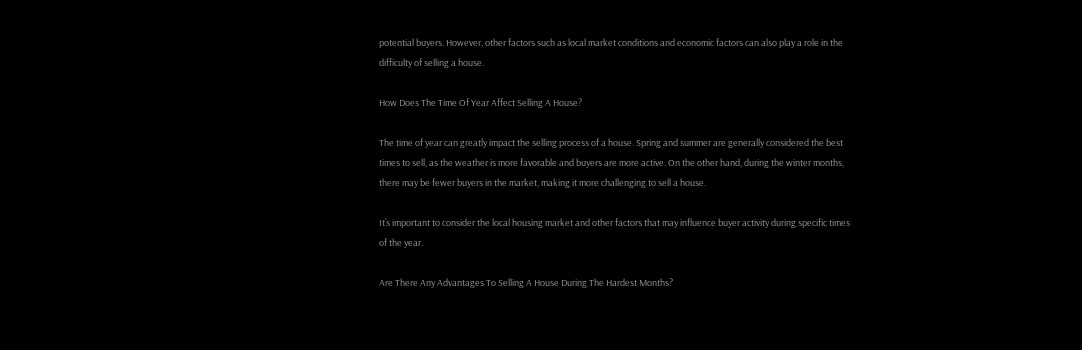potential buyers. However, other factors such as local market conditions and economic factors can also play a role in the difficulty of selling a house.

How Does The Time Of Year Affect Selling A House?

The time of year can greatly impact the selling process of a house. Spring and summer are generally considered the best times to sell, as the weather is more favorable and buyers are more active. On the other hand, during the winter months, there may be fewer buyers in the market, making it more challenging to sell a house.

It’s important to consider the local housing market and other factors that may influence buyer activity during specific times of the year.

Are There Any Advantages To Selling A House During The Hardest Months?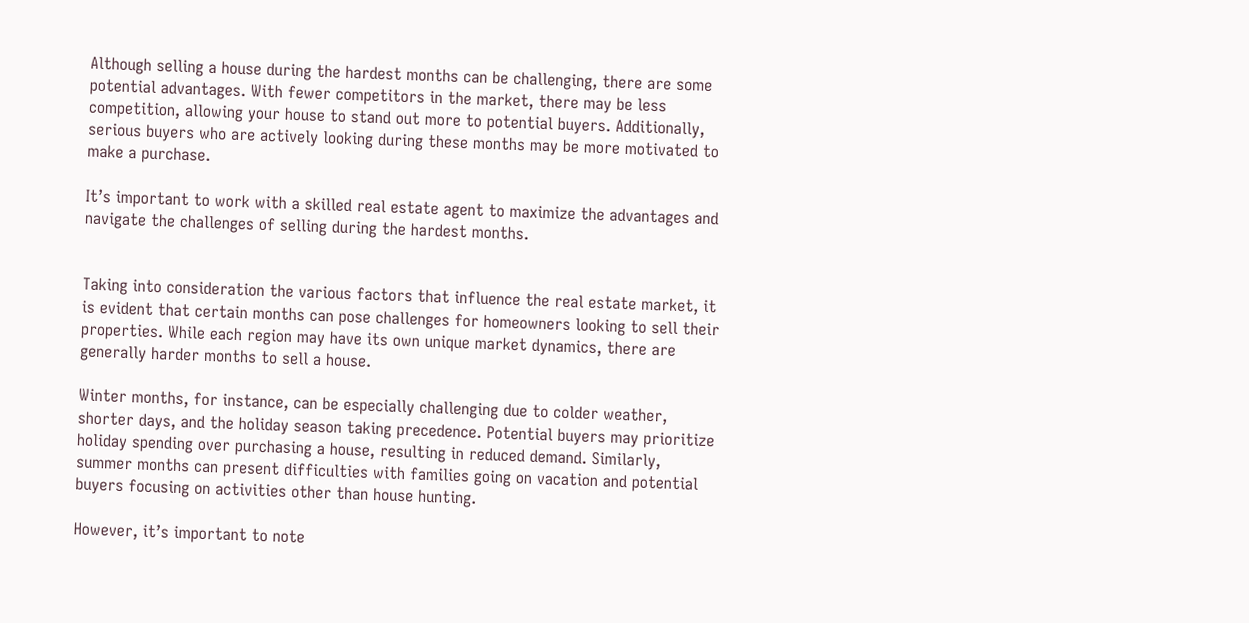Although selling a house during the hardest months can be challenging, there are some potential advantages. With fewer competitors in the market, there may be less competition, allowing your house to stand out more to potential buyers. Additionally, serious buyers who are actively looking during these months may be more motivated to make a purchase.

It’s important to work with a skilled real estate agent to maximize the advantages and navigate the challenges of selling during the hardest months.


Taking into consideration the various factors that influence the real estate market, it is evident that certain months can pose challenges for homeowners looking to sell their properties. While each region may have its own unique market dynamics, there are generally harder months to sell a house.

Winter months, for instance, can be especially challenging due to colder weather, shorter days, and the holiday season taking precedence. Potential buyers may prioritize holiday spending over purchasing a house, resulting in reduced demand. Similarly, summer months can present difficulties with families going on vacation and potential buyers focusing on activities other than house hunting.

However, it’s important to note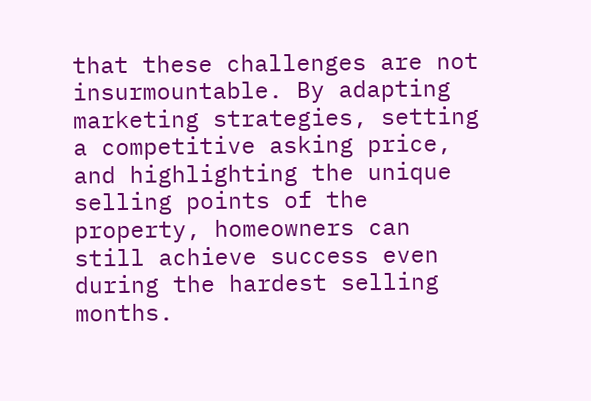that these challenges are not insurmountable. By adapting marketing strategies, setting a competitive asking price, and highlighting the unique selling points of the property, homeowners can still achieve success even during the hardest selling months.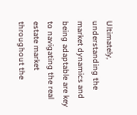Ultimately, understanding the market dynamics and being adaptable are key to navigating the real estate market throughout the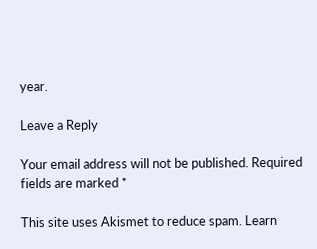year.

Leave a Reply

Your email address will not be published. Required fields are marked *

This site uses Akismet to reduce spam. Learn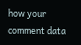how your comment data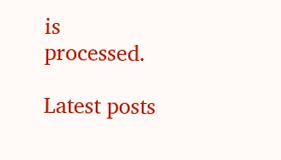is processed.

Latest posts